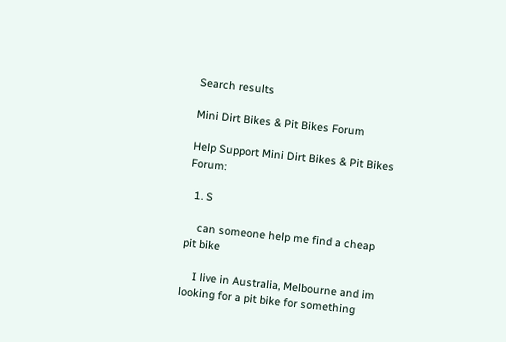Search results

Mini Dirt Bikes & Pit Bikes Forum

Help Support Mini Dirt Bikes & Pit Bikes Forum:

  1. S

    can someone help me find a cheap pit bike

    I live in Australia, Melbourne and im looking for a pit bike for something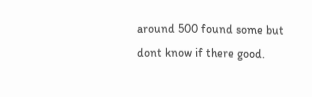around 500 found some but dont know if there good.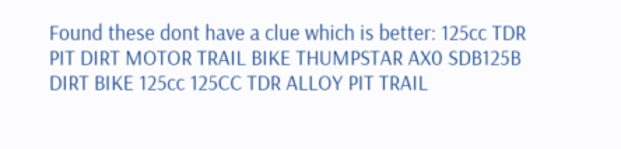Found these dont have a clue which is better: 125cc TDR PIT DIRT MOTOR TRAIL BIKE THUMPSTAR AX0 SDB125B DIRT BIKE 125cc 125CC TDR ALLOY PIT TRAIL